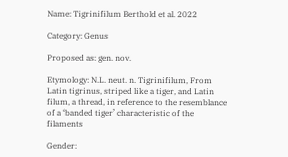Name: Tigrinifilum Berthold et al. 2022

Category: Genus

Proposed as: gen. nov.

Etymology: N.L. neut. n. Tigrinifilum, From Latin tigrinus, striped like a tiger, and Latin filum, a thread, in reference to the resemblance of a ‘banded tiger’ characteristic of the filaments

Gender: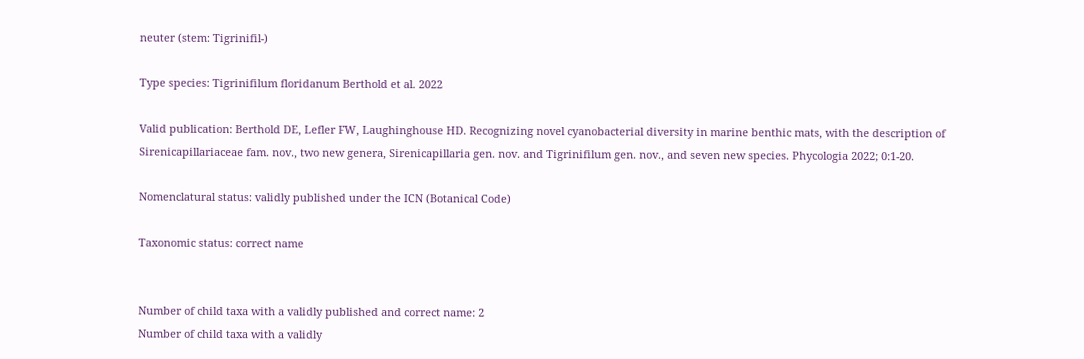neuter (stem: Tigrinifil-)

Type species: Tigrinifilum floridanum Berthold et al. 2022

Valid publication: Berthold DE, Lefler FW, Laughinghouse HD. Recognizing novel cyanobacterial diversity in marine benthic mats, with the description of Sirenicapillariaceae fam. nov., two new genera, Sirenicapillaria gen. nov. and Tigrinifilum gen. nov., and seven new species. Phycologia 2022; 0:1-20.

Nomenclatural status: validly published under the ICN (Botanical Code)

Taxonomic status: correct name


Number of child taxa with a validly published and correct name: 2
Number of child taxa with a validly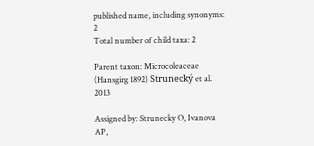published name, including synonyms: 2
Total number of child taxa: 2

Parent taxon: Microcoleaceae (Hansgirg 1892) Strunecký et al. 2013

Assigned by: Strunecky O, Ivanova AP,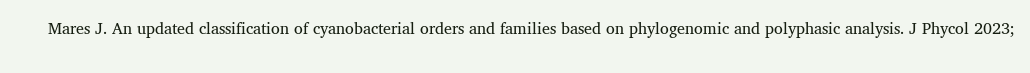Mares J. An updated classification of cyanobacterial orders and families based on phylogenomic and polyphasic analysis. J Phycol 2023;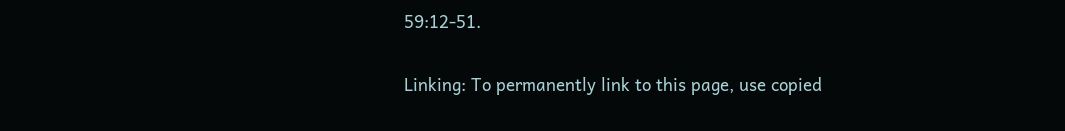59:12-51.

Linking: To permanently link to this page, use copied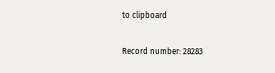to clipboard

Record number: 28283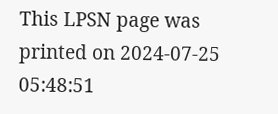This LPSN page was printed on 2024-07-25 05:48:51